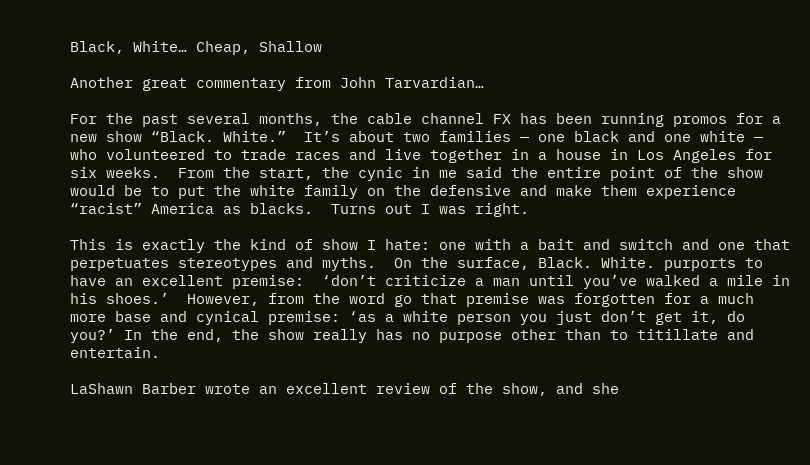Black, White… Cheap, Shallow

Another great commentary from John Tarvardian…

For the past several months, the cable channel FX has been running promos for a new show “Black. White.”  It’s about two families — one black and one white — who volunteered to trade races and live together in a house in Los Angeles for six weeks.  From the start, the cynic in me said the entire point of the show would be to put the white family on the defensive and make them experience “racist” America as blacks.  Turns out I was right.

This is exactly the kind of show I hate: one with a bait and switch and one that perpetuates stereotypes and myths.  On the surface, Black. White. purports to have an excellent premise:  ‘don’t criticize a man until you’ve walked a mile in his shoes.’  However, from the word go that premise was forgotten for a much more base and cynical premise: ‘as a white person you just don’t get it, do you?’ In the end, the show really has no purpose other than to titillate and entertain.

LaShawn Barber wrote an excellent review of the show, and she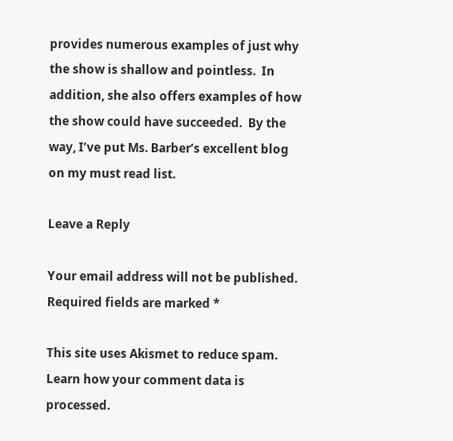provides numerous examples of just why the show is shallow and pointless.  In addition, she also offers examples of how the show could have succeeded.  By the way, I’ve put Ms. Barber’s excellent blog on my must read list.

Leave a Reply

Your email address will not be published. Required fields are marked *

This site uses Akismet to reduce spam. Learn how your comment data is processed.